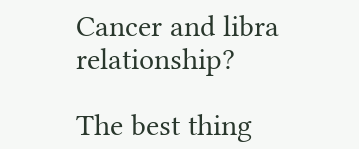Cancer and libra relationship?

The best thing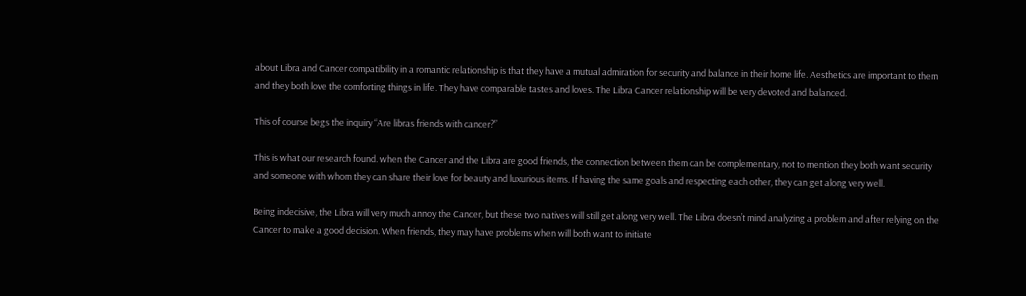about Libra and Cancer compatibility in a romantic relationship is that they have a mutual admiration for security and balance in their home life. Aesthetics are important to them and they both love the comforting things in life. They have comparable tastes and loves. The Libra Cancer relationship will be very devoted and balanced.

This of course begs the inquiry “Are libras friends with cancer?”

This is what our research found. when the Cancer and the Libra are good friends, the connection between them can be complementary, not to mention they both want security and someone with whom they can share their love for beauty and luxurious items. If having the same goals and respecting each other, they can get along very well.

Being indecisive, the Libra will very much annoy the Cancer, but these two natives will still get along very well. The Libra doesn’t mind analyzing a problem and after relying on the Cancer to make a good decision. When friends, they may have problems when will both want to initiate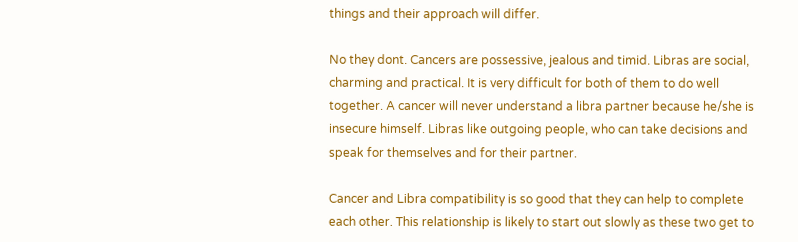things and their approach will differ.

No they dont. Cancers are possessive, jealous and timid. Libras are social, charming and practical. It is very difficult for both of them to do well together. A cancer will never understand a libra partner because he/she is insecure himself. Libras like outgoing people, who can take decisions and speak for themselves and for their partner.

Cancer and Libra compatibility is so good that they can help to complete each other. This relationship is likely to start out slowly as these two get to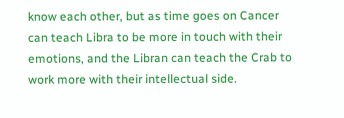know each other, but as time goes on Cancer can teach Libra to be more in touch with their emotions, and the Libran can teach the Crab to work more with their intellectual side.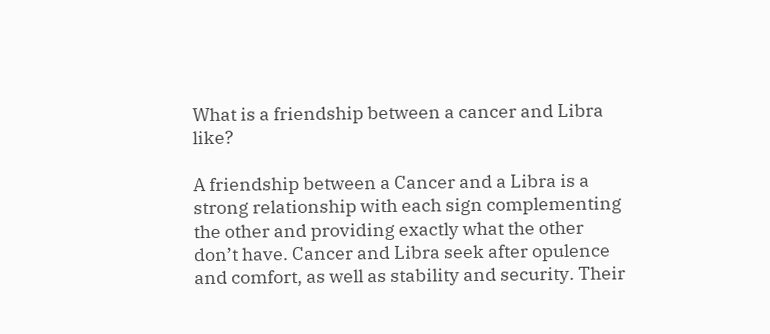What is a friendship between a cancer and Libra like?

A friendship between a Cancer and a Libra is a strong relationship with each sign complementing the other and providing exactly what the other don’t have. Cancer and Libra seek after opulence and comfort, as well as stability and security. Their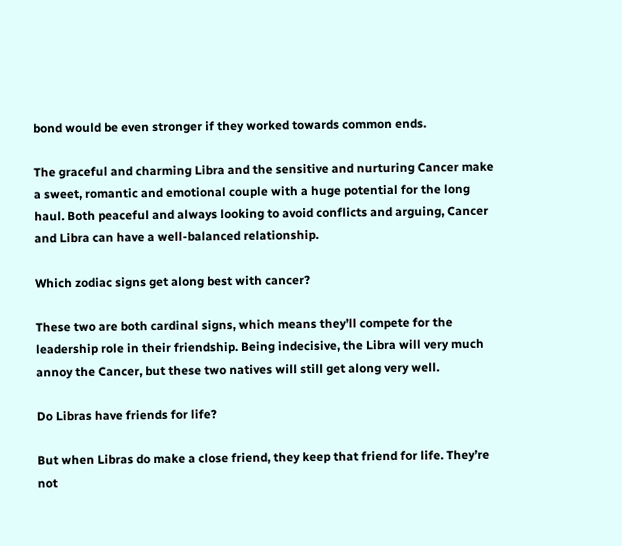bond would be even stronger if they worked towards common ends.

The graceful and charming Libra and the sensitive and nurturing Cancer make a sweet, romantic and emotional couple with a huge potential for the long haul. Both peaceful and always looking to avoid conflicts and arguing, Cancer and Libra can have a well-balanced relationship.

Which zodiac signs get along best with cancer?

These two are both cardinal signs, which means they’ll compete for the leadership role in their friendship. Being indecisive, the Libra will very much annoy the Cancer, but these two natives will still get along very well.

Do Libras have friends for life?

But when Libras do make a close friend, they keep that friend for life. They’re not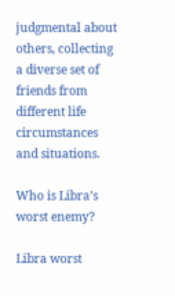judgmental about others, collecting a diverse set of friends from different life circumstances and situations.

Who is Libra’s worst enemy?

Libra worst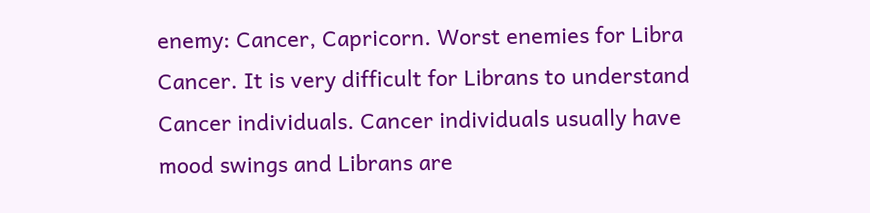enemy: Cancer, Capricorn. Worst enemies for Libra Cancer. It is very difficult for Librans to understand Cancer individuals. Cancer individuals usually have mood swings and Librans are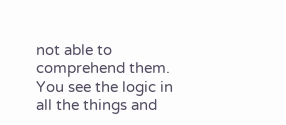not able to comprehend them. You see the logic in all the things and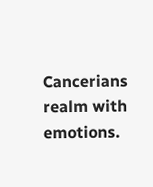Cancerians realm with emotions.